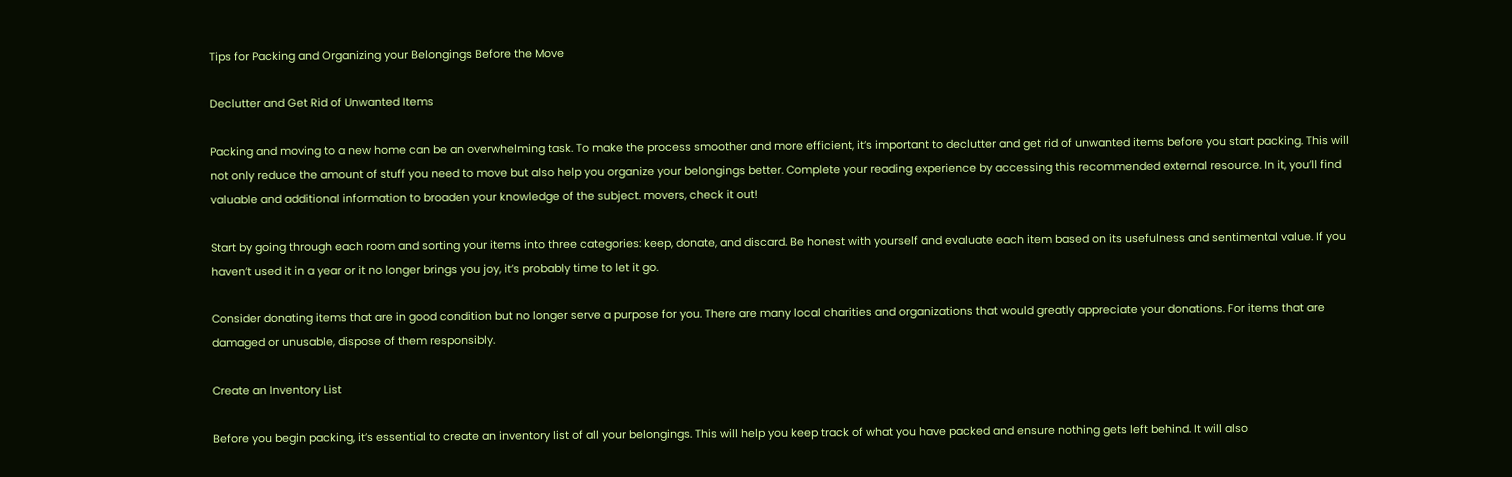Tips for Packing and Organizing your Belongings Before the Move

Declutter and Get Rid of Unwanted Items

Packing and moving to a new home can be an overwhelming task. To make the process smoother and more efficient, it’s important to declutter and get rid of unwanted items before you start packing. This will not only reduce the amount of stuff you need to move but also help you organize your belongings better. Complete your reading experience by accessing this recommended external resource. In it, you’ll find valuable and additional information to broaden your knowledge of the subject. movers, check it out!

Start by going through each room and sorting your items into three categories: keep, donate, and discard. Be honest with yourself and evaluate each item based on its usefulness and sentimental value. If you haven’t used it in a year or it no longer brings you joy, it’s probably time to let it go.

Consider donating items that are in good condition but no longer serve a purpose for you. There are many local charities and organizations that would greatly appreciate your donations. For items that are damaged or unusable, dispose of them responsibly.

Create an Inventory List

Before you begin packing, it’s essential to create an inventory list of all your belongings. This will help you keep track of what you have packed and ensure nothing gets left behind. It will also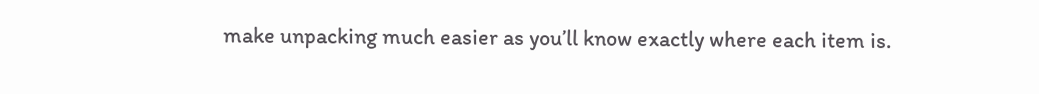make unpacking much easier as you’ll know exactly where each item is.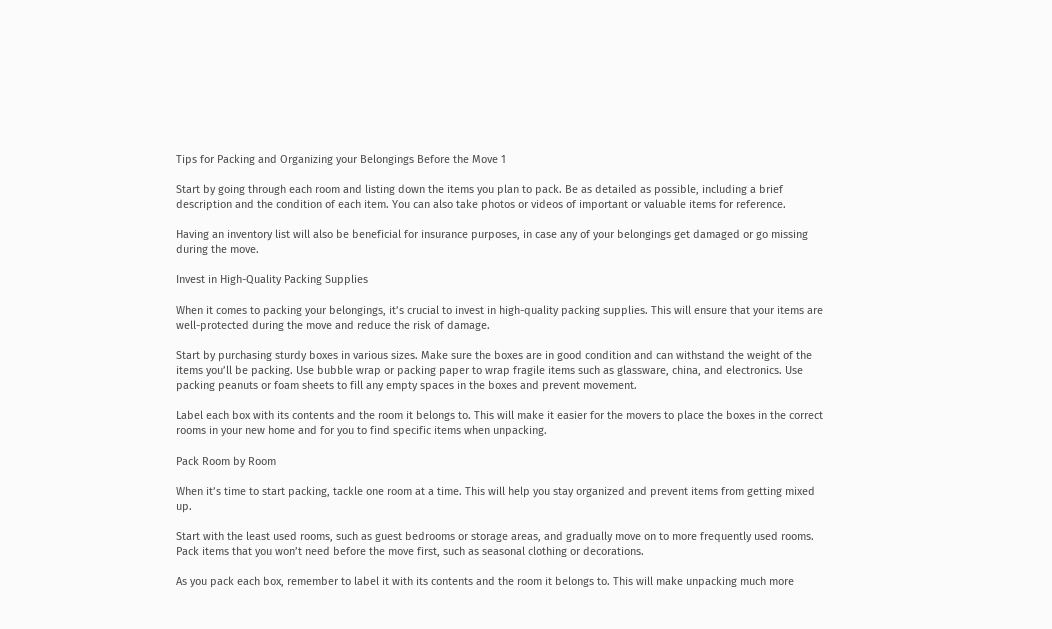Tips for Packing and Organizing your Belongings Before the Move 1

Start by going through each room and listing down the items you plan to pack. Be as detailed as possible, including a brief description and the condition of each item. You can also take photos or videos of important or valuable items for reference.

Having an inventory list will also be beneficial for insurance purposes, in case any of your belongings get damaged or go missing during the move.

Invest in High-Quality Packing Supplies

When it comes to packing your belongings, it’s crucial to invest in high-quality packing supplies. This will ensure that your items are well-protected during the move and reduce the risk of damage.

Start by purchasing sturdy boxes in various sizes. Make sure the boxes are in good condition and can withstand the weight of the items you’ll be packing. Use bubble wrap or packing paper to wrap fragile items such as glassware, china, and electronics. Use packing peanuts or foam sheets to fill any empty spaces in the boxes and prevent movement.

Label each box with its contents and the room it belongs to. This will make it easier for the movers to place the boxes in the correct rooms in your new home and for you to find specific items when unpacking.

Pack Room by Room

When it’s time to start packing, tackle one room at a time. This will help you stay organized and prevent items from getting mixed up.

Start with the least used rooms, such as guest bedrooms or storage areas, and gradually move on to more frequently used rooms. Pack items that you won’t need before the move first, such as seasonal clothing or decorations.

As you pack each box, remember to label it with its contents and the room it belongs to. This will make unpacking much more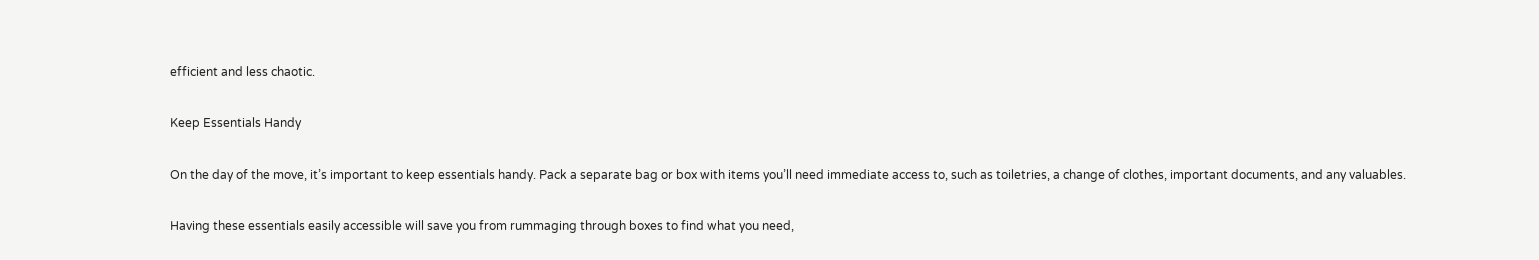efficient and less chaotic.

Keep Essentials Handy

On the day of the move, it’s important to keep essentials handy. Pack a separate bag or box with items you’ll need immediate access to, such as toiletries, a change of clothes, important documents, and any valuables.

Having these essentials easily accessible will save you from rummaging through boxes to find what you need,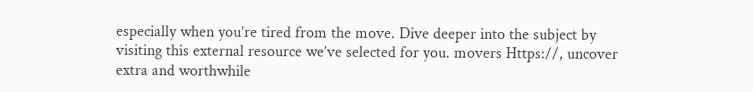especially when you’re tired from the move. Dive deeper into the subject by visiting this external resource we’ve selected for you. movers Https://, uncover extra and worthwhile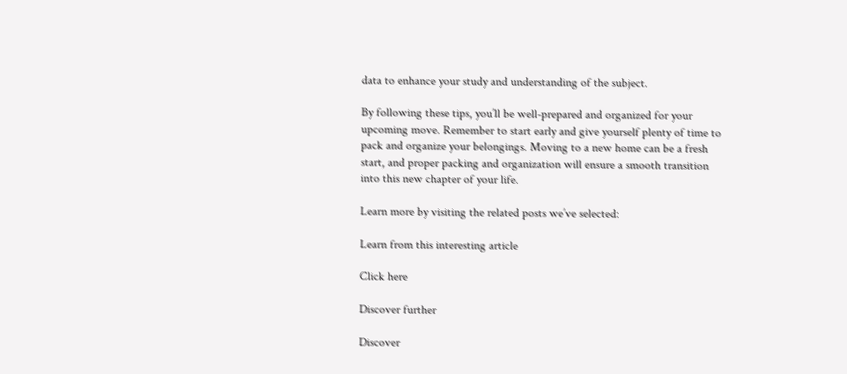data to enhance your study and understanding of the subject.

By following these tips, you’ll be well-prepared and organized for your upcoming move. Remember to start early and give yourself plenty of time to pack and organize your belongings. Moving to a new home can be a fresh start, and proper packing and organization will ensure a smooth transition into this new chapter of your life.

Learn more by visiting the related posts we’ve selected:

Learn from this interesting article

Click here

Discover further

Discover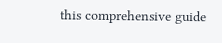this comprehensive guide